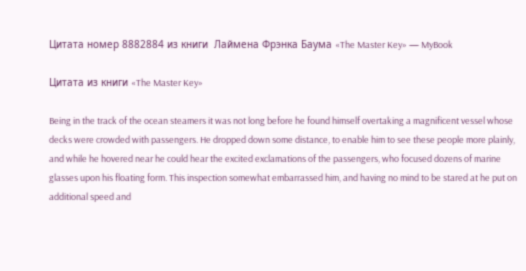Цитата номер 8882884 из книги  Лаймена Фрэнка Баума «The Master Key» — MyBook

Цитата из книги «The Master Key»

Being in the track of the ocean steamers it was not long before he found himself overtaking a magnificent vessel whose decks were crowded with passengers. He dropped down some distance, to enable him to see these people more plainly, and while he hovered near he could hear the excited exclamations of the passengers, who focused dozens of marine glasses upon his floating form. This inspection somewhat embarrassed him, and having no mind to be stared at he put on additional speed and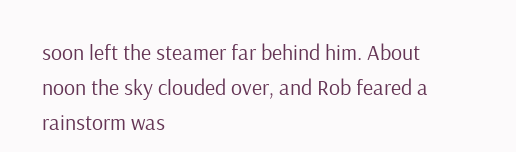soon left the steamer far behind him. About noon the sky clouded over, and Rob feared a rainstorm was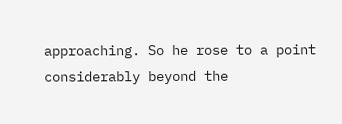approaching. So he rose to a point considerably beyond the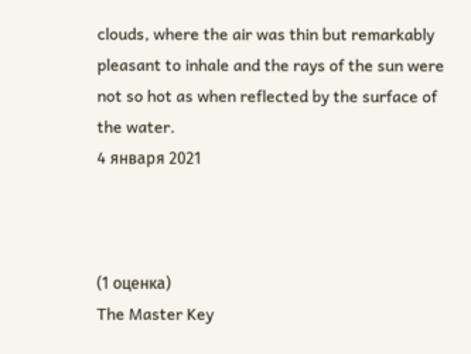clouds, where the air was thin but remarkably pleasant to inhale and the rays of the sun were not so hot as when reflected by the surface of the water.
4 января 2021



(1 оценка)
The Master Key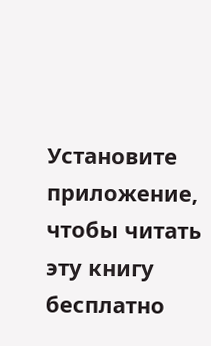Установите приложение, чтобы читать эту книгу бесплатно